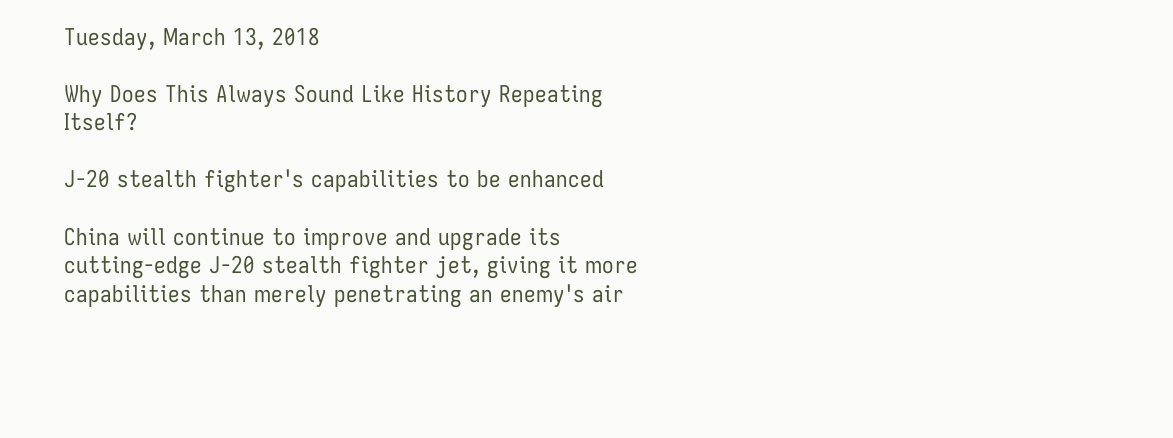Tuesday, March 13, 2018

Why Does This Always Sound Like History Repeating Itself?

J-20 stealth fighter's capabilities to be enhanced

China will continue to improve and upgrade its cutting-edge J-20 stealth fighter jet, giving it more capabilities than merely penetrating an enemy's air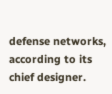defense networks, according to its chief designer.